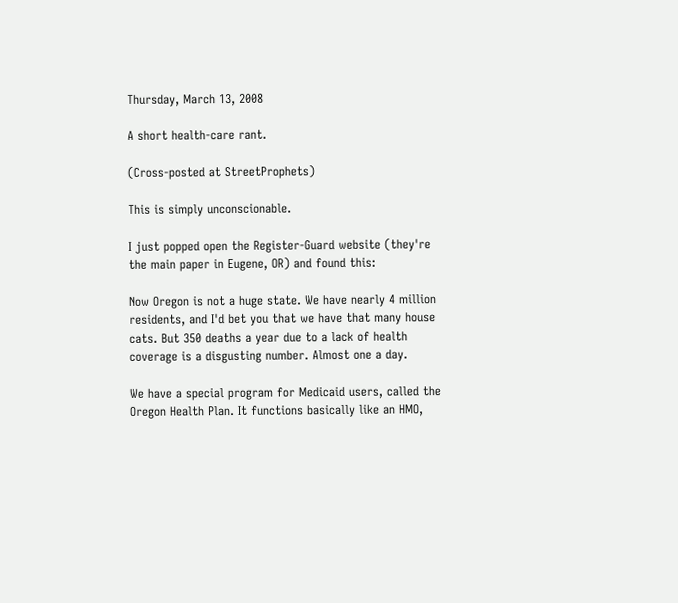Thursday, March 13, 2008

A short health-care rant.

(Cross-posted at StreetProphets)

This is simply unconscionable.

I just popped open the Register-Guard website (they're the main paper in Eugene, OR) and found this:

Now Oregon is not a huge state. We have nearly 4 million residents, and I'd bet you that we have that many house cats. But 350 deaths a year due to a lack of health coverage is a disgusting number. Almost one a day.

We have a special program for Medicaid users, called the Oregon Health Plan. It functions basically like an HMO,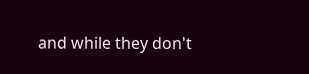and while they don't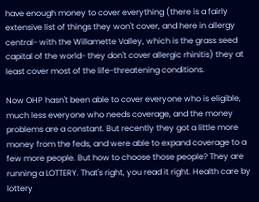have enough money to cover everything (there is a fairly extensive list of things they won't cover, and here in allergy central- with the Willamette Valley, which is the grass seed capital of the world- they don't cover allergic rhinitis) they at least cover most of the life-threatening conditions.

Now OHP hasn't been able to cover everyone who is eligible, much less everyone who needs coverage, and the money problems are a constant. But recently they got a little more money from the feds, and were able to expand coverage to a few more people. But how to choose those people? They are running a LOTTERY. That's right, you read it right. Health care by lottery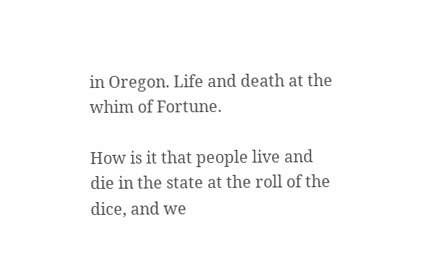in Oregon. Life and death at the whim of Fortune.

How is it that people live and die in the state at the roll of the dice, and we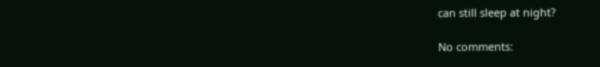can still sleep at night?

No comments: